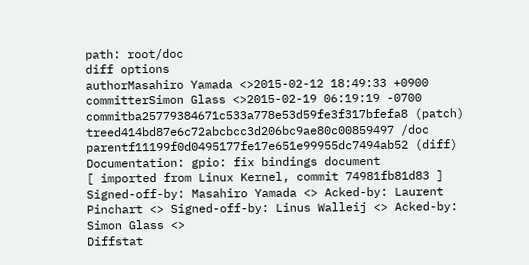path: root/doc
diff options
authorMasahiro Yamada <>2015-02-12 18:49:33 +0900
committerSimon Glass <>2015-02-19 06:19:19 -0700
commitba25779384671c533a778e53d59fe3f317bfefa8 (patch)
treed414bd87e6c72abcbcc3d206bc9ae80c00859497 /doc
parentf11199f0d0495177fe17e651e99955dc7494ab52 (diff)
Documentation: gpio: fix bindings document
[ imported from Linux Kernel, commit 74981fb81d83 ] Signed-off-by: Masahiro Yamada <> Acked-by: Laurent Pinchart <> Signed-off-by: Linus Walleij <> Acked-by: Simon Glass <>
Diffstat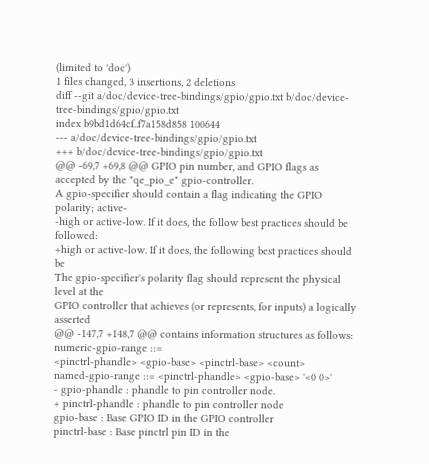(limited to 'doc')
1 files changed, 3 insertions, 2 deletions
diff --git a/doc/device-tree-bindings/gpio/gpio.txt b/doc/device-tree-bindings/gpio/gpio.txt
index b9bd1d64cf..f7a158d858 100644
--- a/doc/device-tree-bindings/gpio/gpio.txt
+++ b/doc/device-tree-bindings/gpio/gpio.txt
@@ -69,7 +69,8 @@ GPIO pin number, and GPIO flags as accepted by the "qe_pio_e" gpio-controller.
A gpio-specifier should contain a flag indicating the GPIO polarity; active-
-high or active-low. If it does, the follow best practices should be followed:
+high or active-low. If it does, the following best practices should be
The gpio-specifier's polarity flag should represent the physical level at the
GPIO controller that achieves (or represents, for inputs) a logically asserted
@@ -147,7 +148,7 @@ contains information structures as follows:
numeric-gpio-range ::=
<pinctrl-phandle> <gpio-base> <pinctrl-base> <count>
named-gpio-range ::= <pinctrl-phandle> <gpio-base> '<0 0>'
- gpio-phandle : phandle to pin controller node.
+ pinctrl-phandle : phandle to pin controller node
gpio-base : Base GPIO ID in the GPIO controller
pinctrl-base : Base pinctrl pin ID in the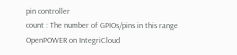pin controller
count : The number of GPIOs/pins in this range
OpenPOWER on IntegriCloud